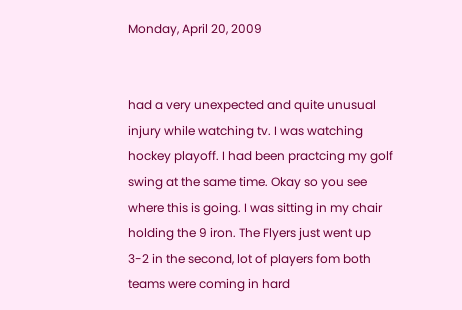Monday, April 20, 2009


had a very unexpected and quite unusual injury while watching tv. I was watching hockey playoff. I had been practcing my golf swing at the same time. Okay so you see where this is going. I was sitting in my chair holding the 9 iron. The Flyers just went up 3-2 in the second, lot of players fom both teams were coming in hard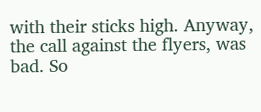with their sticks high. Anyway, the call against the flyers, was bad. So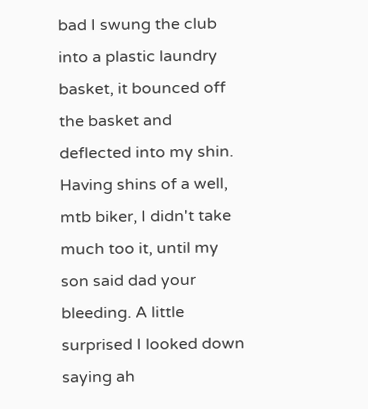bad I swung the club into a plastic laundry basket, it bounced off the basket and deflected into my shin. Having shins of a well, mtb biker, I didn't take much too it, until my son said dad your bleeding. A little surprised I looked down saying ah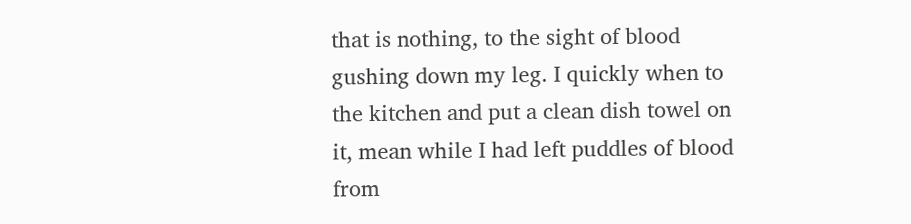that is nothing, to the sight of blood gushing down my leg. I quickly when to the kitchen and put a clean dish towel on it, mean while I had left puddles of blood from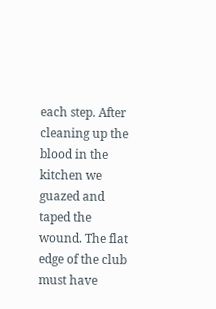each step. After cleaning up the blood in the kitchen we guazed and taped the wound. The flat edge of the club must have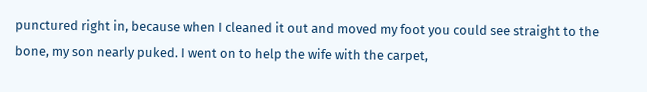punctured right in, because when I cleaned it out and moved my foot you could see straight to the bone, my son nearly puked. I went on to help the wife with the carpet,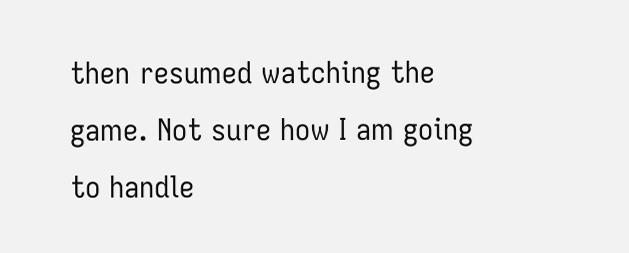then resumed watching the game. Not sure how I am going to handle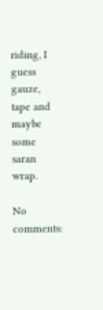riding, I guess gauze, tape and maybe some saran wrap.

No comments: